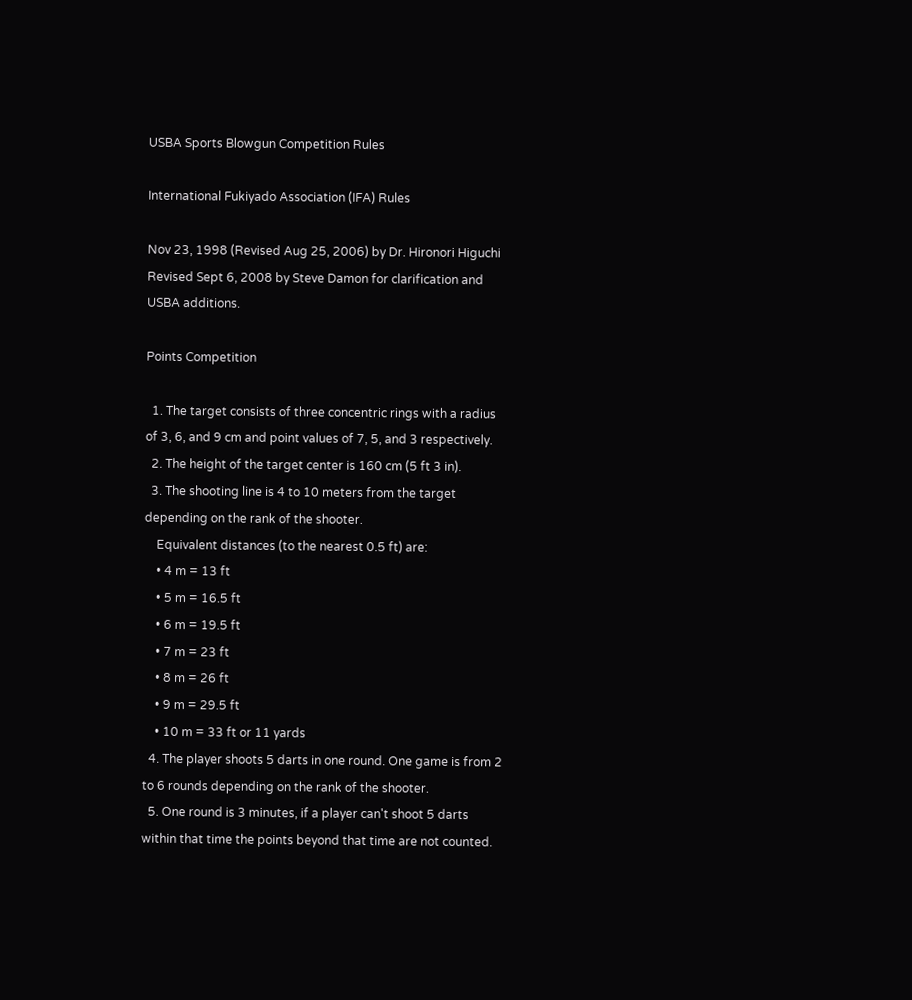USBA Sports Blowgun Competition Rules

International Fukiyado Association (IFA) Rules

Nov 23, 1998 (Revised Aug 25, 2006) by Dr. Hironori Higuchi
Revised Sept 6, 2008 by Steve Damon for clarification and USBA additions.

Points Competition

  1. The target consists of three concentric rings with a radius of 3, 6, and 9 cm and point values of 7, 5, and 3 respectively.
  2. The height of the target center is 160 cm (5 ft 3 in).
  3. The shooting line is 4 to 10 meters from the target depending on the rank of the shooter.
    Equivalent distances (to the nearest 0.5 ft) are:
    • 4 m = 13 ft
    • 5 m = 16.5 ft
    • 6 m = 19.5 ft
    • 7 m = 23 ft
    • 8 m = 26 ft
    • 9 m = 29.5 ft
    • 10 m = 33 ft or 11 yards
  4. The player shoots 5 darts in one round. One game is from 2 to 6 rounds depending on the rank of the shooter.
  5. One round is 3 minutes, if a player can't shoot 5 darts within that time the points beyond that time are not counted.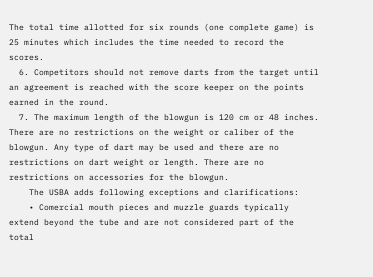The total time allotted for six rounds (one complete game) is 25 minutes which includes the time needed to record the scores.
  6. Competitors should not remove darts from the target until an agreement is reached with the score keeper on the points earned in the round.
  7. The maximum length of the blowgun is 120 cm or 48 inches. There are no restrictions on the weight or caliber of the blowgun. Any type of dart may be used and there are no restrictions on dart weight or length. There are no restrictions on accessories for the blowgun.
    The USBA adds following exceptions and clarifications:
    • Comercial mouth pieces and muzzle guards typically extend beyond the tube and are not considered part of the total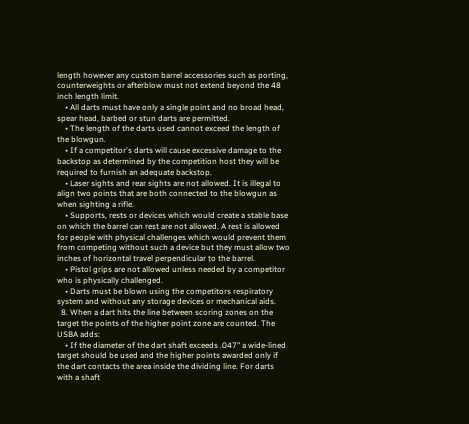length however any custom barrel accessories such as porting, counterweights or afterblow must not extend beyond the 48 inch length limit.
    • All darts must have only a single point and no broad head, spear head, barbed or stun darts are permitted.
    • The length of the darts used cannot exceed the length of the blowgun.
    • If a competitor's darts will cause excessive damage to the backstop as determined by the competition host they will be required to furnish an adequate backstop.
    • Laser sights and rear sights are not allowed. It is illegal to align two points that are both connected to the blowgun as when sighting a rifle.
    • Supports, rests or devices which would create a stable base on which the barrel can rest are not allowed. A rest is allowed for people with physical challenges which would prevent them from competing without such a device but they must allow two inches of horizontal travel perpendicular to the barrel.
    • Pistol grips are not allowed unless needed by a competitor who is physically challenged.
    • Darts must be blown using the competitors respiratory system and without any storage devices or mechanical aids.
  8. When a dart hits the line between scoring zones on the target the points of the higher point zone are counted. The USBA adds:
    • If the diameter of the dart shaft exceeds .047" a wide-lined target should be used and the higher points awarded only if the dart contacts the area inside the dividing line. For darts with a shaft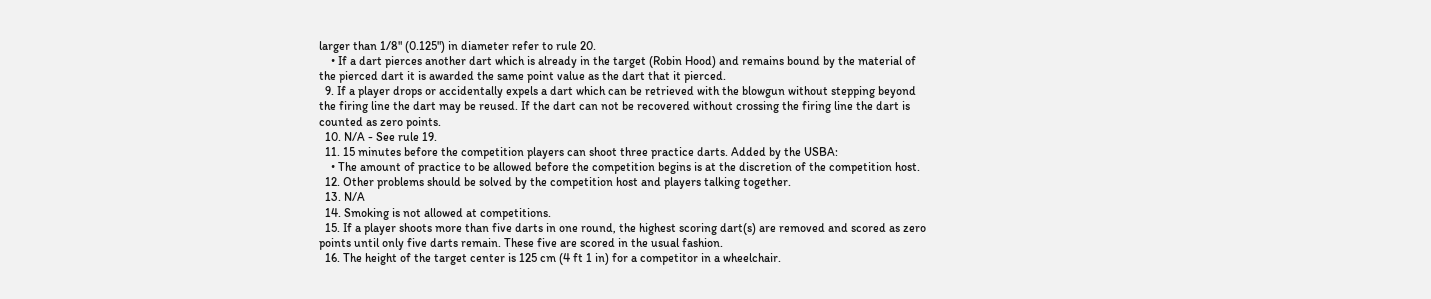larger than 1/8" (0.125") in diameter refer to rule 20.
    • If a dart pierces another dart which is already in the target (Robin Hood) and remains bound by the material of the pierced dart it is awarded the same point value as the dart that it pierced.
  9. If a player drops or accidentally expels a dart which can be retrieved with the blowgun without stepping beyond the firing line the dart may be reused. If the dart can not be recovered without crossing the firing line the dart is counted as zero points.
  10. N/A - See rule 19.
  11. 15 minutes before the competition players can shoot three practice darts. Added by the USBA:
    • The amount of practice to be allowed before the competition begins is at the discretion of the competition host.
  12. Other problems should be solved by the competition host and players talking together.
  13. N/A
  14. Smoking is not allowed at competitions.
  15. If a player shoots more than five darts in one round, the highest scoring dart(s) are removed and scored as zero points until only five darts remain. These five are scored in the usual fashion.
  16. The height of the target center is 125 cm (4 ft 1 in) for a competitor in a wheelchair.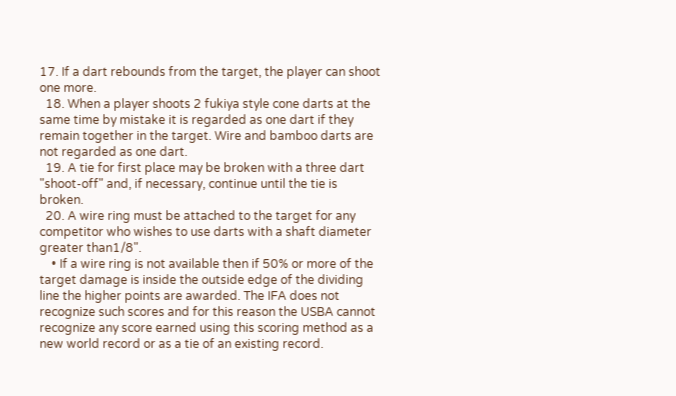17. If a dart rebounds from the target, the player can shoot one more.
  18. When a player shoots 2 fukiya style cone darts at the same time by mistake it is regarded as one dart if they remain together in the target. Wire and bamboo darts are not regarded as one dart.
  19. A tie for first place may be broken with a three dart "shoot-off" and, if necessary, continue until the tie is broken.
  20. A wire ring must be attached to the target for any competitor who wishes to use darts with a shaft diameter greater than1/8".
    • If a wire ring is not available then if 50% or more of the target damage is inside the outside edge of the dividing line the higher points are awarded. The IFA does not recognize such scores and for this reason the USBA cannot recognize any score earned using this scoring method as a new world record or as a tie of an existing record.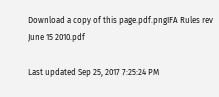Download a copy of this page.pdf.pngIFA Rules rev June 15 2010.pdf

Last updated Sep 25, 2017 7:25:24 PM